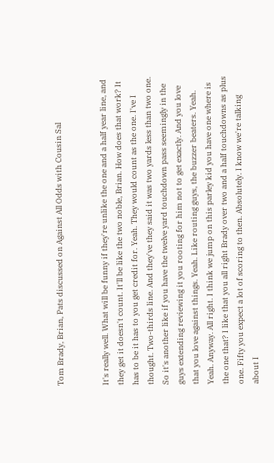Tom Brady, Brian, Pats discussed on Against All Odds with Cousin Sal


It's really well. What will be funny if they're unlike the one and a half year line, and they get it doesn't count. It'll be like the two noble, Brian. How does that work? It has to be it has to you get credit for. Yeah. They would count as the one. I've I thought. Two-thirds line. And they've they said it was two yards less than two one. So it's another like if you have the twelve yard touchdown pass seemingly in the guys extending reviewing it you rooting for him not to get exactly. And you love that you love against things. Yeah. Like routing guys, the buzzer beaters. Yeah. Yeah. Anyway. All right. I think we jump on this parley kid you have one where is the one that? I like that you all right Brady over two and a half touchdowns as plus one. Fifty you expect a lot of scoring to then. Absolutely. I know we're talking about I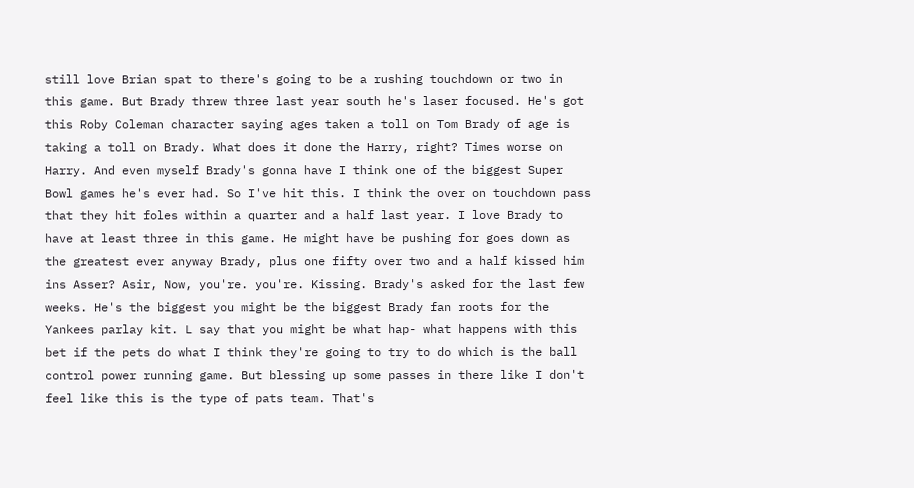still love Brian spat to there's going to be a rushing touchdown or two in this game. But Brady threw three last year south he's laser focused. He's got this Roby Coleman character saying ages taken a toll on Tom Brady of age is taking a toll on Brady. What does it done the Harry, right? Times worse on Harry. And even myself Brady's gonna have I think one of the biggest Super Bowl games he's ever had. So I've hit this. I think the over on touchdown pass that they hit foles within a quarter and a half last year. I love Brady to have at least three in this game. He might have be pushing for goes down as the greatest ever anyway Brady, plus one fifty over two and a half kissed him ins Asser? Asir, Now, you're. you're. Kissing. Brady's asked for the last few weeks. He's the biggest you might be the biggest Brady fan roots for the Yankees parlay kit. L say that you might be what hap- what happens with this bet if the pets do what I think they're going to try to do which is the ball control power running game. But blessing up some passes in there like I don't feel like this is the type of pats team. That's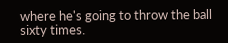where he's going to throw the ball sixty times.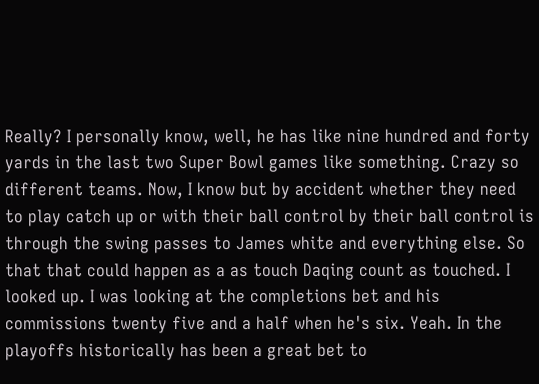Really? I personally know, well, he has like nine hundred and forty yards in the last two Super Bowl games like something. Crazy so different teams. Now, I know but by accident whether they need to play catch up or with their ball control by their ball control is through the swing passes to James white and everything else. So that that could happen as a as touch Daqing count as touched. I looked up. I was looking at the completions bet and his commissions twenty five and a half when he's six. Yeah. In the playoffs historically has been a great bet to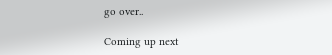go over..

Coming up next